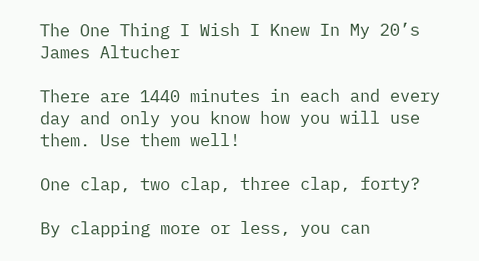The One Thing I Wish I Knew In My 20’s
James Altucher

There are 1440 minutes in each and every day and only you know how you will use them. Use them well!

One clap, two clap, three clap, forty?

By clapping more or less, you can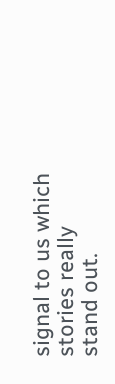signal to us which stories really stand out.